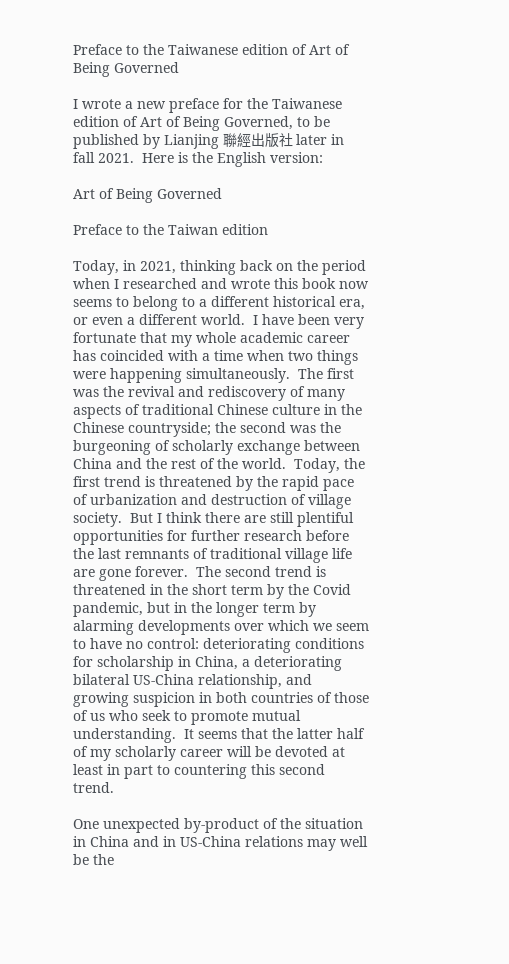Preface to the Taiwanese edition of Art of Being Governed

I wrote a new preface for the Taiwanese edition of Art of Being Governed, to be published by Lianjing 聯經出版社 later in fall 2021.  Here is the English version:

Art of Being Governed

Preface to the Taiwan edition

Today, in 2021, thinking back on the period when I researched and wrote this book now seems to belong to a different historical era, or even a different world.  I have been very fortunate that my whole academic career has coincided with a time when two things were happening simultaneously.  The first was the revival and rediscovery of many aspects of traditional Chinese culture in the Chinese countryside; the second was the burgeoning of scholarly exchange between China and the rest of the world.  Today, the first trend is threatened by the rapid pace of urbanization and destruction of village society.  But I think there are still plentiful opportunities for further research before the last remnants of traditional village life are gone forever.  The second trend is threatened in the short term by the Covid pandemic, but in the longer term by alarming developments over which we seem to have no control: deteriorating conditions for scholarship in China, a deteriorating bilateral US-China relationship, and growing suspicion in both countries of those of us who seek to promote mutual understanding.  It seems that the latter half of my scholarly career will be devoted at least in part to countering this second trend.

One unexpected by-product of the situation in China and in US-China relations may well be the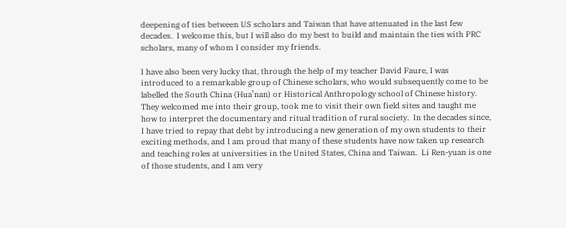deepening of ties between US scholars and Taiwan that have attenuated in the last few decades.  I welcome this, but I will also do my best to build and maintain the ties with PRC scholars, many of whom I consider my friends.

I have also been very lucky that, through the help of my teacher David Faure, I was introduced to a remarkable group of Chinese scholars, who would subsequently come to be labelled the South China (Hua’nan) or Historical Anthropology school of Chinese history.  They welcomed me into their group, took me to visit their own field sites and taught me how to interpret the documentary and ritual tradition of rural society.  In the decades since, I have tried to repay that debt by introducing a new generation of my own students to their exciting methods, and I am proud that many of these students have now taken up research and teaching roles at universities in the United States, China and Taiwan.  Li Ren-yuan is one of those students, and I am very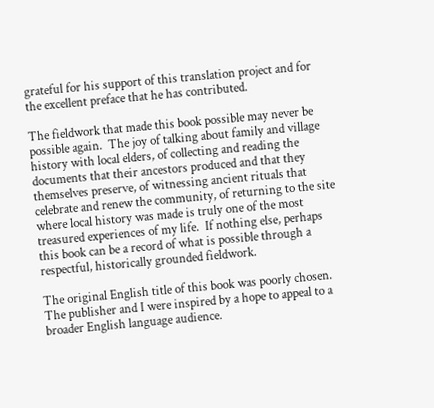grateful for his support of this translation project and for the excellent preface that he has contributed.

The fieldwork that made this book possible may never be possible again.  The joy of talking about family and village history with local elders, of collecting and reading the documents that their ancestors produced and that they themselves preserve, of witnessing ancient rituals that celebrate and renew the community, of returning to the site where local history was made is truly one of the most treasured experiences of my life.  If nothing else, perhaps this book can be a record of what is possible through a respectful, historically grounded fieldwork.

The original English title of this book was poorly chosen.  The publisher and I were inspired by a hope to appeal to a broader English language audience.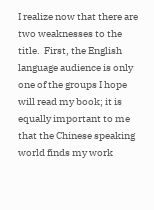I realize now that there are two weaknesses to the title.  First, the English language audience is only one of the groups I hope will read my book; it is equally important to me that the Chinese speaking world finds my work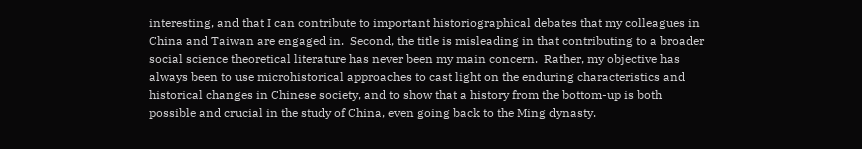interesting, and that I can contribute to important historiographical debates that my colleagues in China and Taiwan are engaged in.  Second, the title is misleading in that contributing to a broader social science theoretical literature has never been my main concern.  Rather, my objective has always been to use microhistorical approaches to cast light on the enduring characteristics and historical changes in Chinese society, and to show that a history from the bottom-up is both possible and crucial in the study of China, even going back to the Ming dynasty.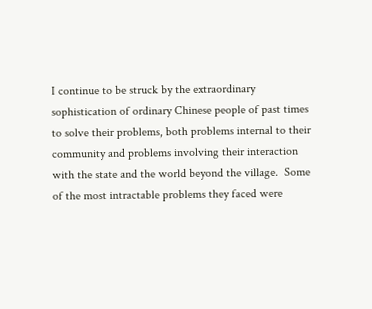I continue to be struck by the extraordinary sophistication of ordinary Chinese people of past times to solve their problems, both problems internal to their community and problems involving their interaction with the state and the world beyond the village.  Some of the most intractable problems they faced were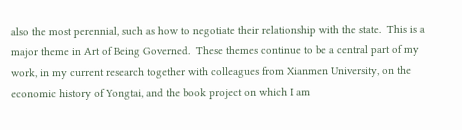also the most perennial, such as how to negotiate their relationship with the state.  This is a major theme in Art of Being Governed.  These themes continue to be a central part of my work, in my current research together with colleagues from Xianmen University, on the economic history of Yongtai, and the book project on which I am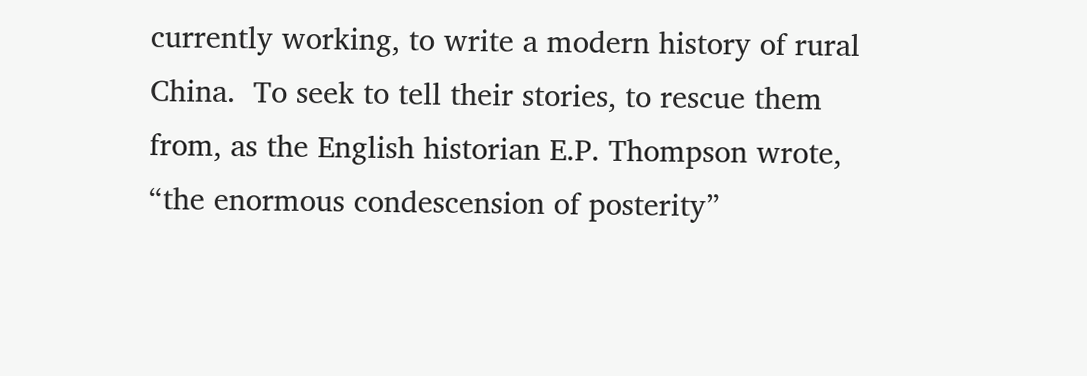currently working, to write a modern history of rural China.  To seek to tell their stories, to rescue them from, as the English historian E.P. Thompson wrote, “the enormous condescension of posterity”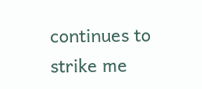continues to strike me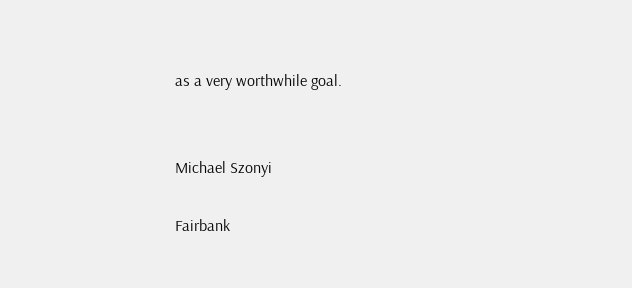as a very worthwhile goal.


Michael Szonyi

Fairbank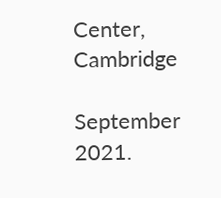Center, Cambridge

September 2021.